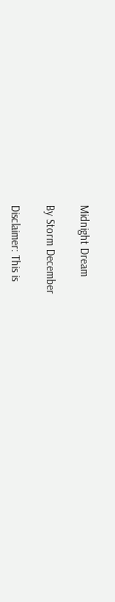Midnight Dream

By Storm December

Disclaimer: This is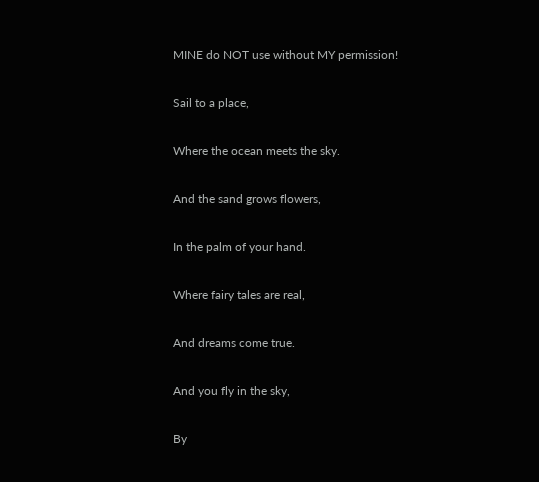MINE do NOT use without MY permission!

Sail to a place,

Where the ocean meets the sky.

And the sand grows flowers,

In the palm of your hand.

Where fairy tales are real,

And dreams come true.

And you fly in the sky,

By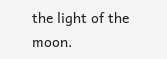the light of the moon.